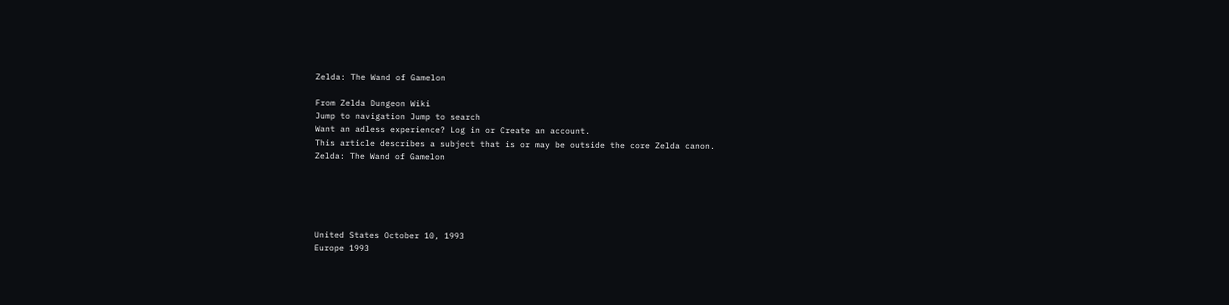Zelda: The Wand of Gamelon

From Zelda Dungeon Wiki
Jump to navigation Jump to search
Want an adless experience? Log in or Create an account.
This article describes a subject that is or may be outside the core Zelda canon.
Zelda: The Wand of Gamelon





United States October 10, 1993
Europe 1993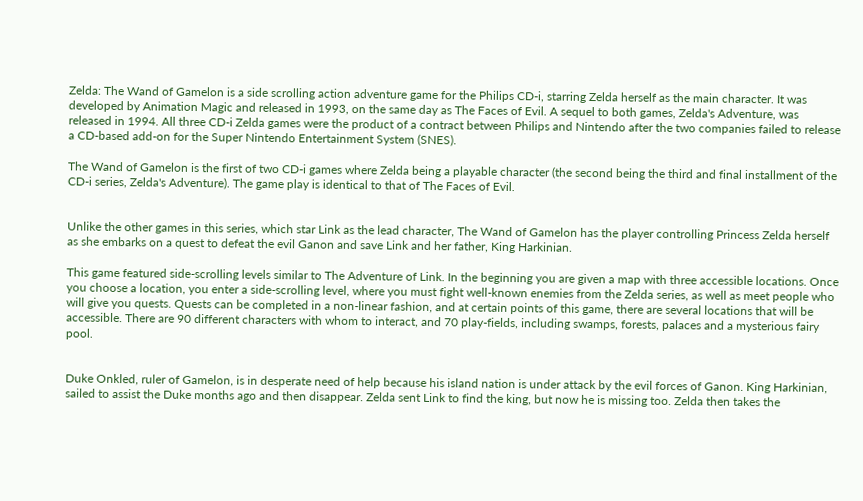Zelda: The Wand of Gamelon is a side scrolling action adventure game for the Philips CD-i, starring Zelda herself as the main character. It was developed by Animation Magic and released in 1993, on the same day as The Faces of Evil. A sequel to both games, Zelda's Adventure, was released in 1994. All three CD-i Zelda games were the product of a contract between Philips and Nintendo after the two companies failed to release a CD-based add-on for the Super Nintendo Entertainment System (SNES).

The Wand of Gamelon is the first of two CD-i games where Zelda being a playable character (the second being the third and final installment of the CD-i series, Zelda's Adventure). The game play is identical to that of The Faces of Evil.


Unlike the other games in this series, which star Link as the lead character, The Wand of Gamelon has the player controlling Princess Zelda herself as she embarks on a quest to defeat the evil Ganon and save Link and her father, King Harkinian.

This game featured side-scrolling levels similar to The Adventure of Link. In the beginning you are given a map with three accessible locations. Once you choose a location, you enter a side-scrolling level, where you must fight well-known enemies from the Zelda series, as well as meet people who will give you quests. Quests can be completed in a non-linear fashion, and at certain points of this game, there are several locations that will be accessible. There are 90 different characters with whom to interact, and 70 play-fields, including swamps, forests, palaces and a mysterious fairy pool.


Duke Onkled, ruler of Gamelon, is in desperate need of help because his island nation is under attack by the evil forces of Ganon. King Harkinian, sailed to assist the Duke months ago and then disappear. Zelda sent Link to find the king, but now he is missing too. Zelda then takes the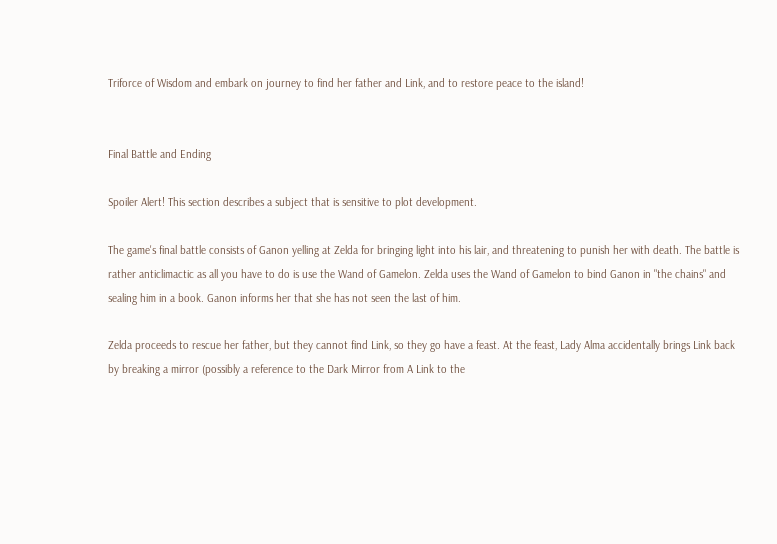Triforce of Wisdom and embark on journey to find her father and Link, and to restore peace to the island!


Final Battle and Ending

Spoiler Alert! This section describes a subject that is sensitive to plot development.

The game's final battle consists of Ganon yelling at Zelda for bringing light into his lair, and threatening to punish her with death. The battle is rather anticlimactic as all you have to do is use the Wand of Gamelon. Zelda uses the Wand of Gamelon to bind Ganon in "the chains" and sealing him in a book. Ganon informs her that she has not seen the last of him.

Zelda proceeds to rescue her father, but they cannot find Link, so they go have a feast. At the feast, Lady Alma accidentally brings Link back by breaking a mirror (possibly a reference to the Dark Mirror from A Link to the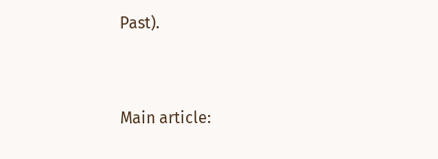Past).


Main article: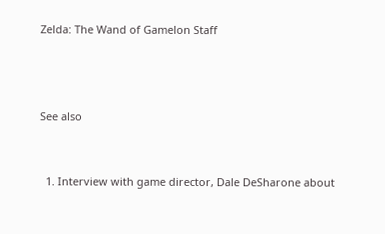Zelda: The Wand of Gamelon Staff



See also


  1. Interview with game director, Dale DeSharone about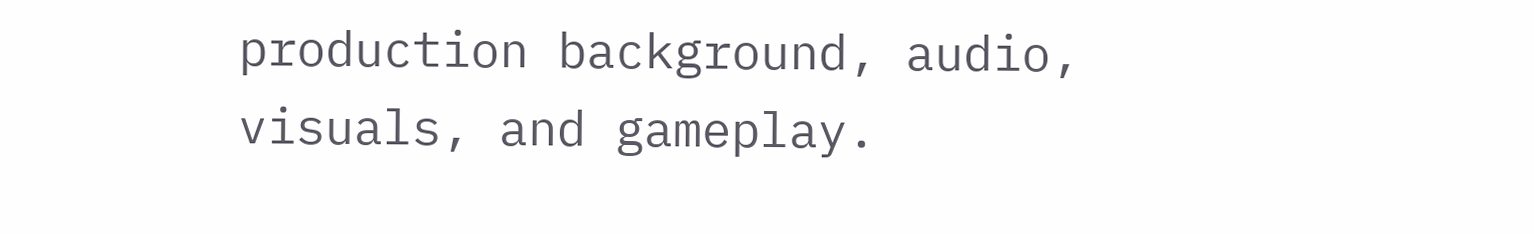production background, audio, visuals, and gameplay.